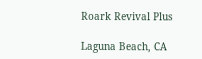Roark Revival Plus

Laguna Beach, CA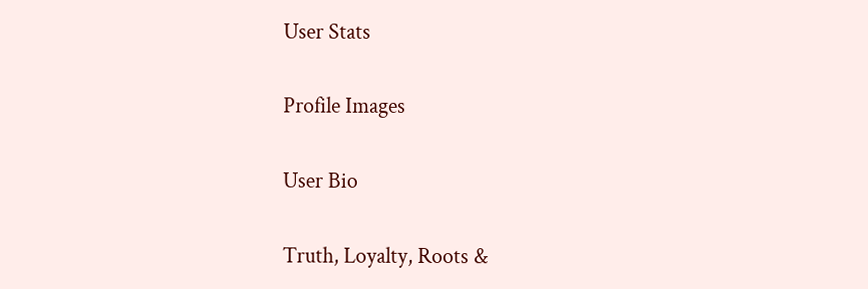User Stats

Profile Images

User Bio

Truth, Loyalty, Roots &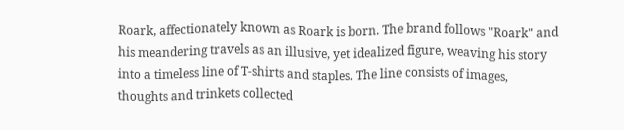Roark, affectionately known as Roark is born. The brand follows "Roark" and his meandering travels as an illusive, yet idealized figure, weaving his story into a timeless line of T-shirts and staples. The line consists of images, thoughts and trinkets collected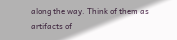along the way. Think of them as artifacts of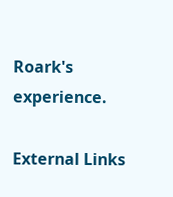Roark's experience.

External Links